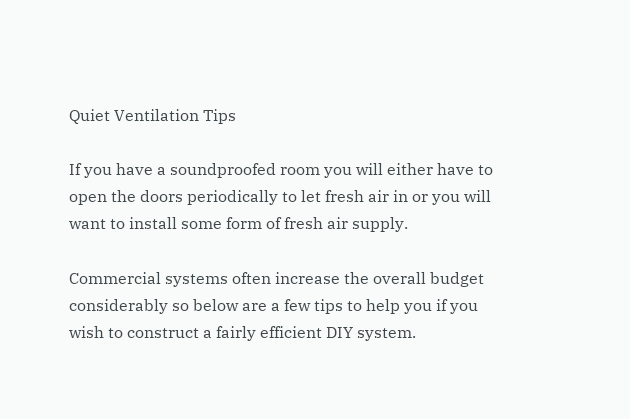Quiet Ventilation Tips

If you have a soundproofed room you will either have to open the doors periodically to let fresh air in or you will want to install some form of fresh air supply.

Commercial systems often increase the overall budget considerably so below are a few tips to help you if you wish to construct a fairly efficient DIY system.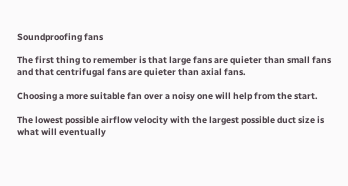Soundproofing fans

The first thing to remember is that large fans are quieter than small fans and that centrifugal fans are quieter than axial fans.

Choosing a more suitable fan over a noisy one will help from the start.

The lowest possible airflow velocity with the largest possible duct size is what will eventually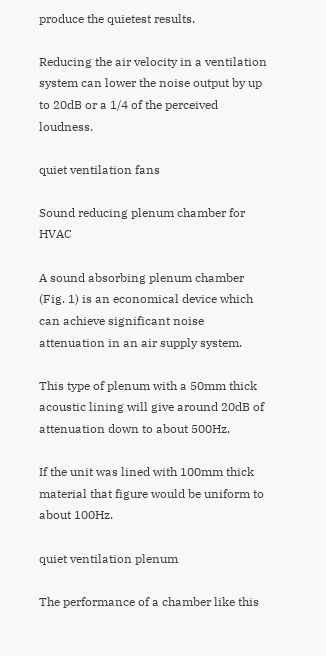produce the quietest results.

Reducing the air velocity in a ventilation system can lower the noise output by up to 20dB or a 1/4 of the perceived loudness.

quiet ventilation fans

Sound reducing plenum chamber for HVAC

A sound absorbing plenum chamber (Fig. 1) is an economical device which can achieve significant noise attenuation in an air supply system.

This type of plenum with a 50mm thick acoustic lining will give around 20dB of attenuation down to about 500Hz.

If the unit was lined with 100mm thick material that figure would be uniform to about 100Hz.

quiet ventilation plenum

The performance of a chamber like this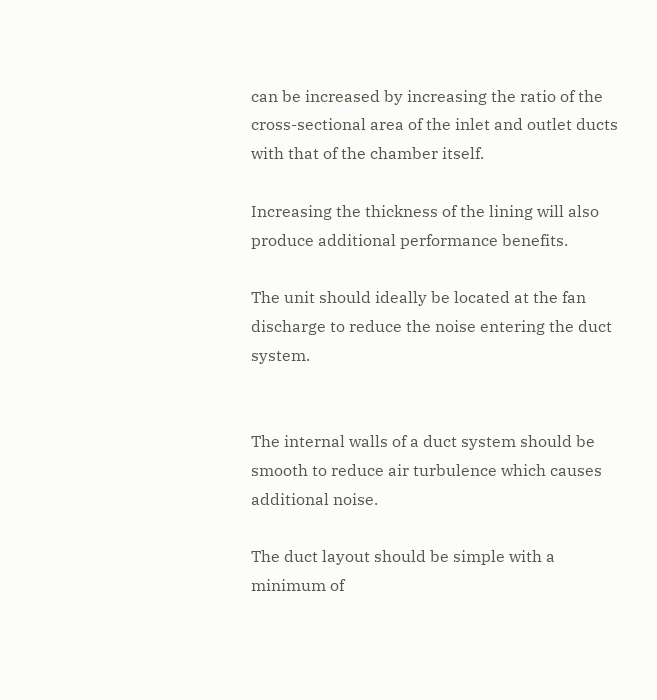can be increased by increasing the ratio of the cross-sectional area of the inlet and outlet ducts with that of the chamber itself.

Increasing the thickness of the lining will also produce additional performance benefits.

The unit should ideally be located at the fan discharge to reduce the noise entering the duct system.


The internal walls of a duct system should be smooth to reduce air turbulence which causes additional noise.

The duct layout should be simple with a minimum of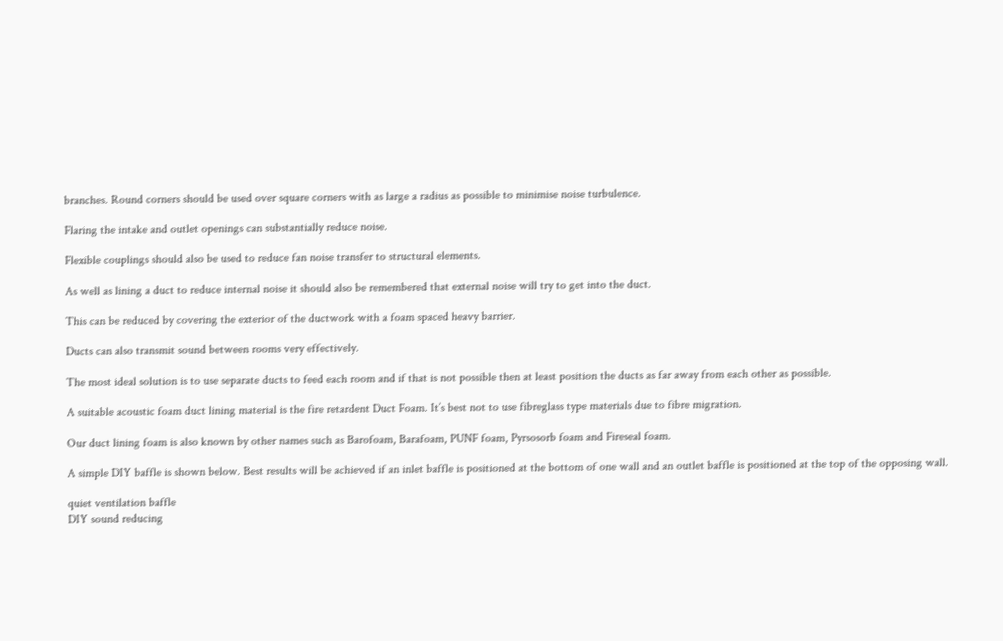branches. Round corners should be used over square corners with as large a radius as possible to minimise noise turbulence.

Flaring the intake and outlet openings can substantially reduce noise.

Flexible couplings should also be used to reduce fan noise transfer to structural elements.

As well as lining a duct to reduce internal noise it should also be remembered that external noise will try to get into the duct.

This can be reduced by covering the exterior of the ductwork with a foam spaced heavy barrier.

Ducts can also transmit sound between rooms very effectively.

The most ideal solution is to use separate ducts to feed each room and if that is not possible then at least position the ducts as far away from each other as possible.

A suitable acoustic foam duct lining material is the fire retardent Duct Foam. It’s best not to use fibreglass type materials due to fibre migration.

Our duct lining foam is also known by other names such as Barofoam, Barafoam, PUNF foam, Pyrsosorb foam and Fireseal foam.

A simple DIY baffle is shown below. Best results will be achieved if an inlet baffle is positioned at the bottom of one wall and an outlet baffle is positioned at the top of the opposing wall.

quiet ventilation baffle
DIY sound reducing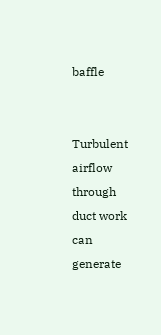baffle


Turbulent airflow through duct work can generate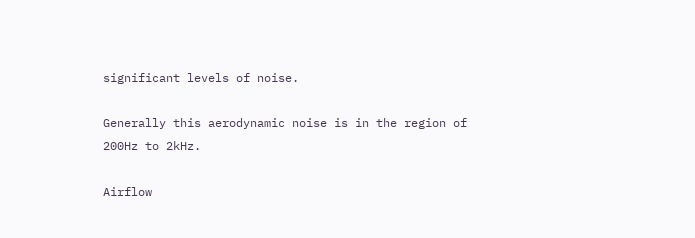significant levels of noise.

Generally this aerodynamic noise is in the region of 200Hz to 2kHz.

Airflow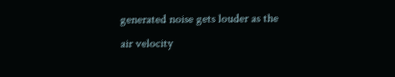generated noise gets louder as the air velocity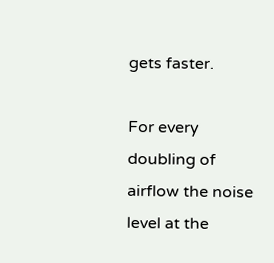gets faster.

For every doubling of airflow the noise level at the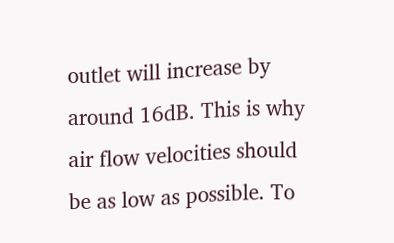outlet will increase by around 16dB. This is why air flow velocities should be as low as possible. To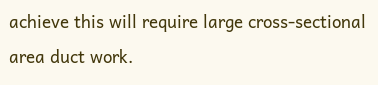achieve this will require large cross-sectional area duct work.